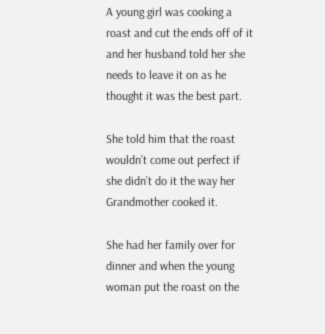A young girl was cooking a roast and cut the ends off of it and her husband told her she needs to leave it on as he thought it was the best part.

She told him that the roast wouldn’t come out perfect if she didn’t do it the way her Grandmother cooked it.

She had her family over for dinner and when the young woman put the roast on the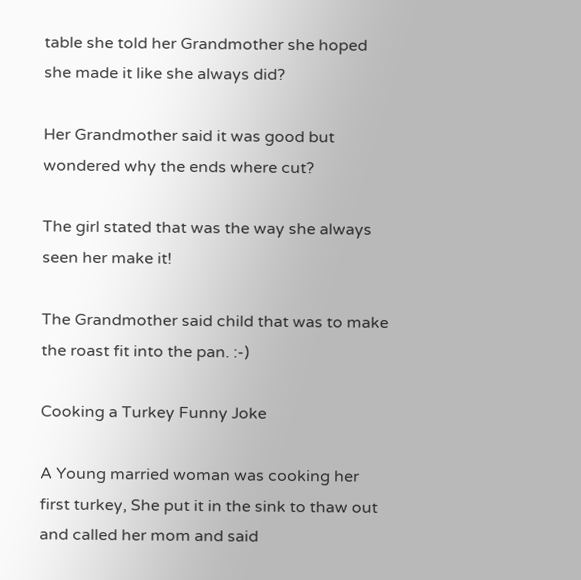table she told her Grandmother she hoped she made it like she always did?

Her Grandmother said it was good but wondered why the ends where cut?

The girl stated that was the way she always seen her make it!

The Grandmother said child that was to make the roast fit into the pan. :-)

Cooking a Turkey Funny Joke

A Young married woman was cooking her first turkey, She put it in the sink to thaw out and called her mom and said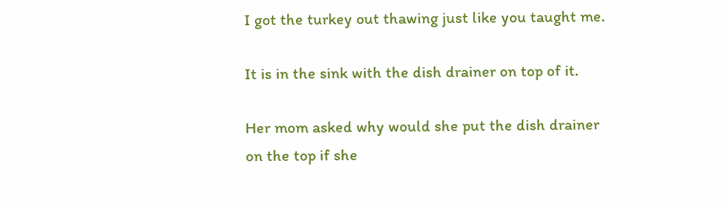I got the turkey out thawing just like you taught me.

It is in the sink with the dish drainer on top of it.

Her mom asked why would she put the dish drainer on the top if she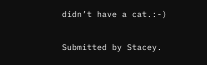didn’t have a cat.:-)

Submitted by Stacey.